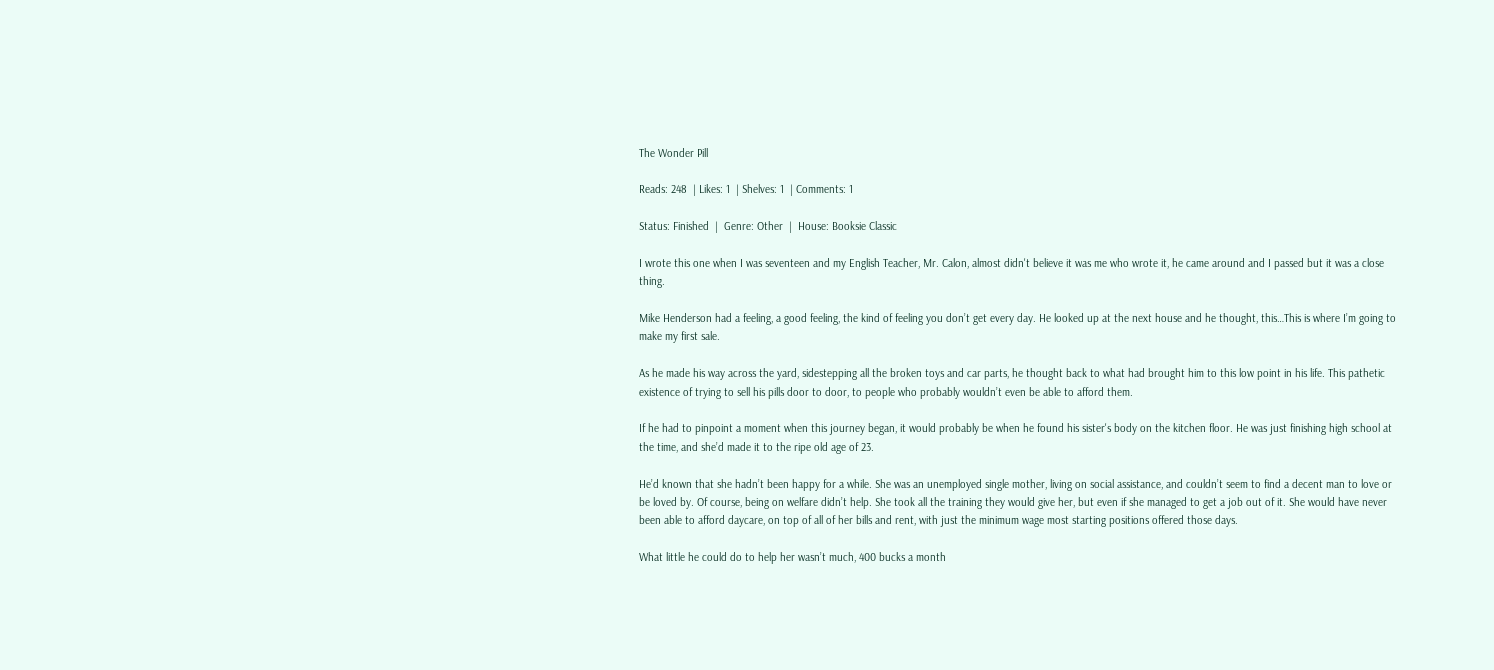The Wonder Pill

Reads: 248  | Likes: 1  | Shelves: 1  | Comments: 1

Status: Finished  |  Genre: Other  |  House: Booksie Classic

I wrote this one when I was seventeen and my English Teacher, Mr. Calon, almost didn't believe it was me who wrote it, he came around and I passed but it was a close thing.

Mike Henderson had a feeling, a good feeling, the kind of feeling you don’t get every day. He looked up at the next house and he thought, this…This is where I’m going to make my first sale.

As he made his way across the yard, sidestepping all the broken toys and car parts, he thought back to what had brought him to this low point in his life. This pathetic existence of trying to sell his pills door to door, to people who probably wouldn’t even be able to afford them.

If he had to pinpoint a moment when this journey began, it would probably be when he found his sister's body on the kitchen floor. He was just finishing high school at the time, and she’d made it to the ripe old age of 23.

He’d known that she hadn’t been happy for a while. She was an unemployed single mother, living on social assistance, and couldn’t seem to find a decent man to love or be loved by. Of course, being on welfare didn’t help. She took all the training they would give her, but even if she managed to get a job out of it. She would have never been able to afford daycare, on top of all of her bills and rent, with just the minimum wage most starting positions offered those days.

What little he could do to help her wasn’t much, 400 bucks a month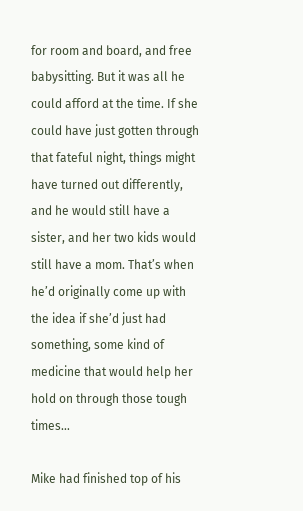for room and board, and free babysitting. But it was all he could afford at the time. If she could have just gotten through that fateful night, things might have turned out differently, and he would still have a sister, and her two kids would still have a mom. That’s when he’d originally come up with the idea if she’d just had something, some kind of medicine that would help her hold on through those tough times…

Mike had finished top of his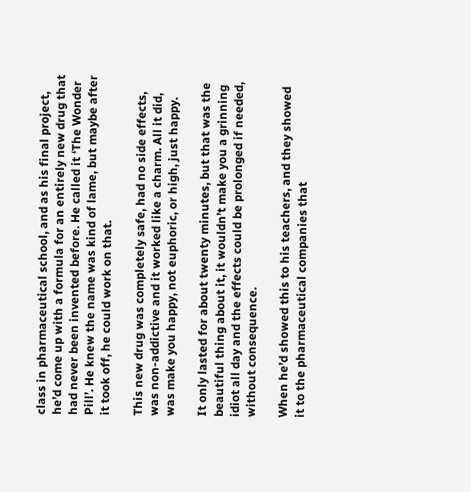class in pharmaceutical school, and as his final project, he’d come up with a formula for an entirely new drug that had never been invented before. He called it ‘The Wonder Pill’. He knew the name was kind of lame, but maybe after it took off, he could work on that.

This new drug was completely safe, had no side effects, was non-addictive and it worked like a charm. All it did, was make you happy, not euphoric, or high, just happy.

It only lasted for about twenty minutes, but that was the beautiful thing about it, it wouldn’t make you a grinning idiot all day and the effects could be prolonged if needed, without consequence.

When he’d showed this to his teachers, and they showed it to the pharmaceutical companies that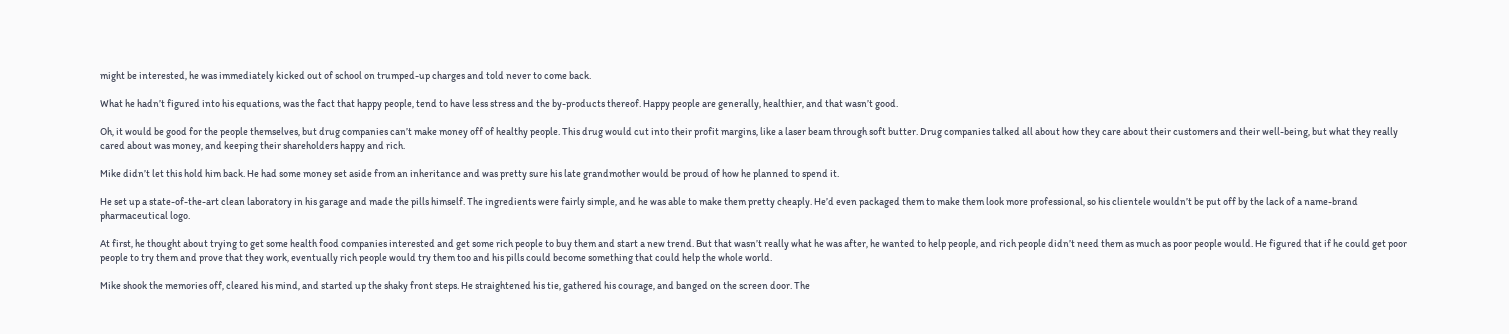might be interested, he was immediately kicked out of school on trumped-up charges and told never to come back.

What he hadn’t figured into his equations, was the fact that happy people, tend to have less stress and the by-products thereof. Happy people are generally, healthier, and that wasn’t good.

Oh, it would be good for the people themselves, but drug companies can’t make money off of healthy people. This drug would cut into their profit margins, like a laser beam through soft butter. Drug companies talked all about how they care about their customers and their well-being, but what they really cared about was money, and keeping their shareholders happy and rich.

Mike didn’t let this hold him back. He had some money set aside from an inheritance and was pretty sure his late grandmother would be proud of how he planned to spend it.

He set up a state-of-the-art clean laboratory in his garage and made the pills himself. The ingredients were fairly simple, and he was able to make them pretty cheaply. He’d even packaged them to make them look more professional, so his clientele wouldn’t be put off by the lack of a name-brand pharmaceutical logo.

At first, he thought about trying to get some health food companies interested and get some rich people to buy them and start a new trend. But that wasn’t really what he was after, he wanted to help people, and rich people didn’t need them as much as poor people would. He figured that if he could get poor people to try them and prove that they work, eventually rich people would try them too and his pills could become something that could help the whole world.

Mike shook the memories off, cleared his mind, and started up the shaky front steps. He straightened his tie, gathered his courage, and banged on the screen door. The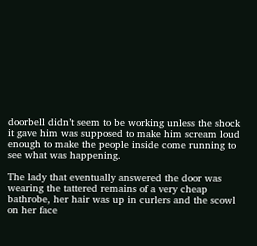doorbell didn’t seem to be working unless the shock it gave him was supposed to make him scream loud enough to make the people inside come running to see what was happening.

The lady that eventually answered the door was wearing the tattered remains of a very cheap bathrobe, her hair was up in curlers and the scowl on her face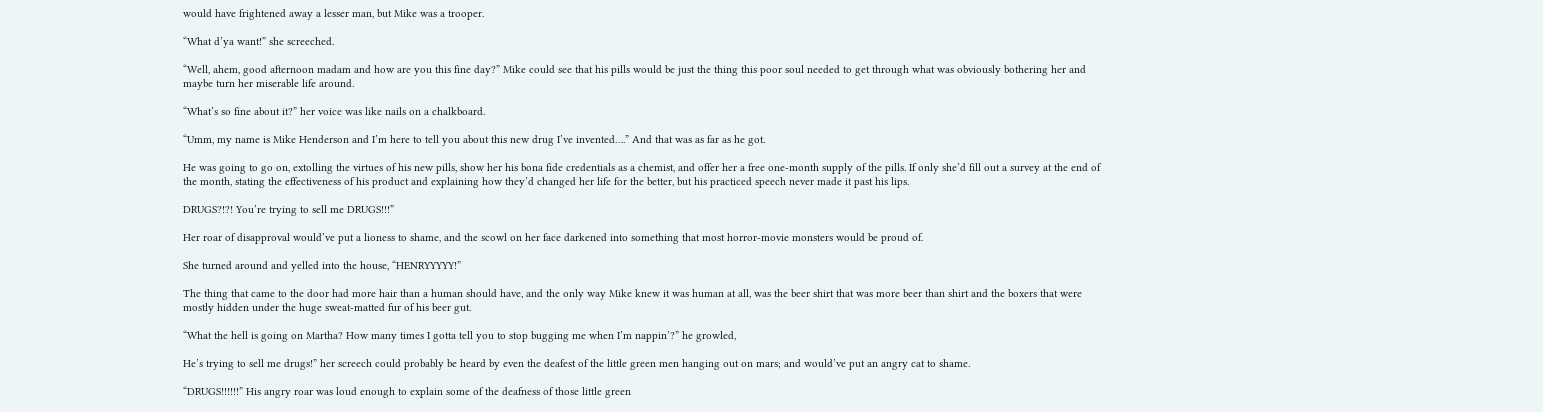would have frightened away a lesser man, but Mike was a trooper.

“What d’ya want!” she screeched.

“Well, ahem, good afternoon madam and how are you this fine day?” Mike could see that his pills would be just the thing this poor soul needed to get through what was obviously bothering her and maybe turn her miserable life around.

“What’s so fine about it?” her voice was like nails on a chalkboard.

“Umm, my name is Mike Henderson and I’m here to tell you about this new drug I’ve invented….” And that was as far as he got.

He was going to go on, extolling the virtues of his new pills, show her his bona fide credentials as a chemist, and offer her a free one-month supply of the pills. If only she’d fill out a survey at the end of the month, stating the effectiveness of his product and explaining how they’d changed her life for the better, but his practiced speech never made it past his lips.

DRUGS?!?! You’re trying to sell me DRUGS!!!”

Her roar of disapproval would’ve put a lioness to shame, and the scowl on her face darkened into something that most horror-movie monsters would be proud of.

She turned around and yelled into the house, “HENRYYYYY!”

The thing that came to the door had more hair than a human should have, and the only way Mike knew it was human at all, was the beer shirt that was more beer than shirt and the boxers that were mostly hidden under the huge sweat-matted fur of his beer gut.

“What the hell is going on Martha? How many times I gotta tell you to stop bugging me when I’m nappin’?” he growled,

He’s trying to sell me drugs!” her screech could probably be heard by even the deafest of the little green men hanging out on mars; and would’ve put an angry cat to shame.

“DRUGS!!!!!!” His angry roar was loud enough to explain some of the deafness of those little green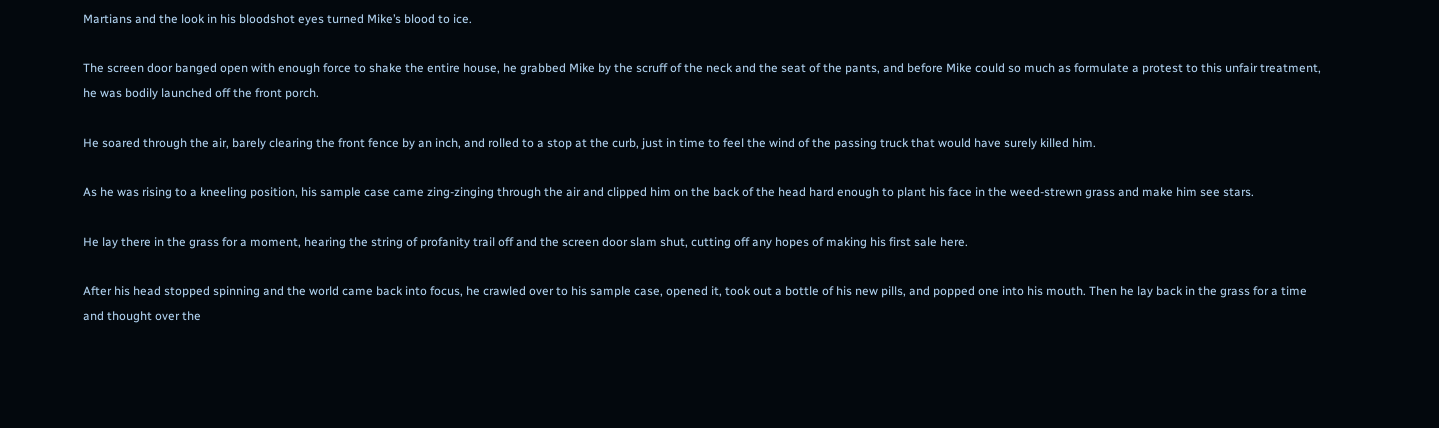Martians and the look in his bloodshot eyes turned Mike’s blood to ice.

The screen door banged open with enough force to shake the entire house, he grabbed Mike by the scruff of the neck and the seat of the pants, and before Mike could so much as formulate a protest to this unfair treatment, he was bodily launched off the front porch.

He soared through the air, barely clearing the front fence by an inch, and rolled to a stop at the curb, just in time to feel the wind of the passing truck that would have surely killed him.

As he was rising to a kneeling position, his sample case came zing-zinging through the air and clipped him on the back of the head hard enough to plant his face in the weed-strewn grass and make him see stars.

He lay there in the grass for a moment, hearing the string of profanity trail off and the screen door slam shut, cutting off any hopes of making his first sale here.

After his head stopped spinning and the world came back into focus, he crawled over to his sample case, opened it, took out a bottle of his new pills, and popped one into his mouth. Then he lay back in the grass for a time and thought over the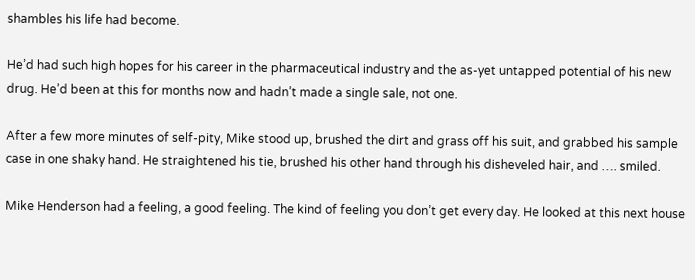shambles his life had become.

He’d had such high hopes for his career in the pharmaceutical industry and the as-yet untapped potential of his new drug. He’d been at this for months now and hadn’t made a single sale, not one.

After a few more minutes of self-pity, Mike stood up, brushed the dirt and grass off his suit, and grabbed his sample case in one shaky hand. He straightened his tie, brushed his other hand through his disheveled hair, and …. smiled.

Mike Henderson had a feeling, a good feeling. The kind of feeling you don’t get every day. He looked at this next house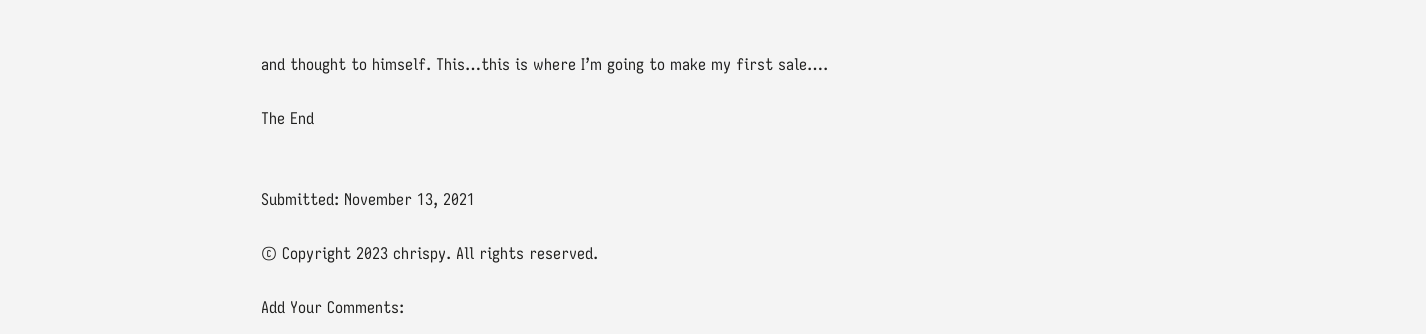and thought to himself. This…this is where I’m going to make my first sale….

The End


Submitted: November 13, 2021

© Copyright 2023 chrispy. All rights reserved.

Add Your Comments: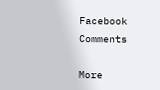Facebook Comments

More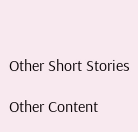Other Short Stories

Other Content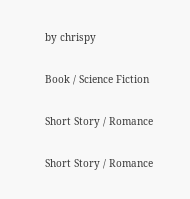by chrispy

Book / Science Fiction

Short Story / Romance

Short Story / Romance